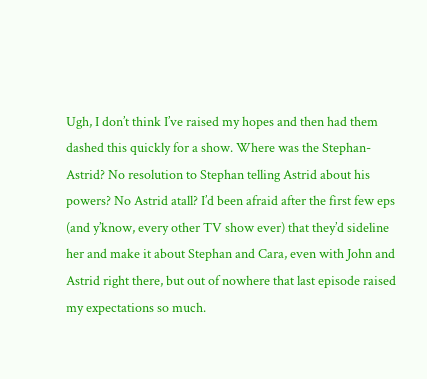Ugh, I don’t think I’ve raised my hopes and then had them dashed this quickly for a show. Where was the Stephan-Astrid? No resolution to Stephan telling Astrid about his powers? No Astrid atall? I’d been afraid after the first few eps (and y’know, every other TV show ever) that they’d sideline her and make it about Stephan and Cara, even with John and Astrid right there, but out of nowhere that last episode raised my expectations so much.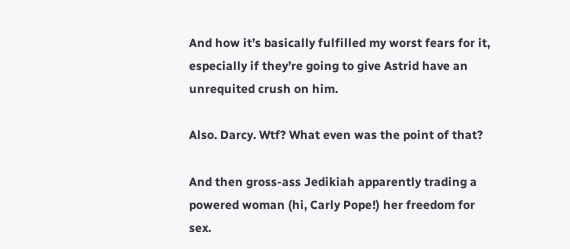And how it’s basically fulfilled my worst fears for it, especially if they’re going to give Astrid have an unrequited crush on him.

Also. Darcy. Wtf? What even was the point of that?

And then gross-ass Jedikiah apparently trading a powered woman (hi, Carly Pope!) her freedom for sex.